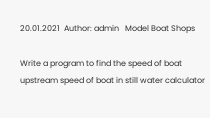20.01.2021  Author: admin   Model Boat Shops

Write a program to find the speed of boat upstream speed of boat in still water calculator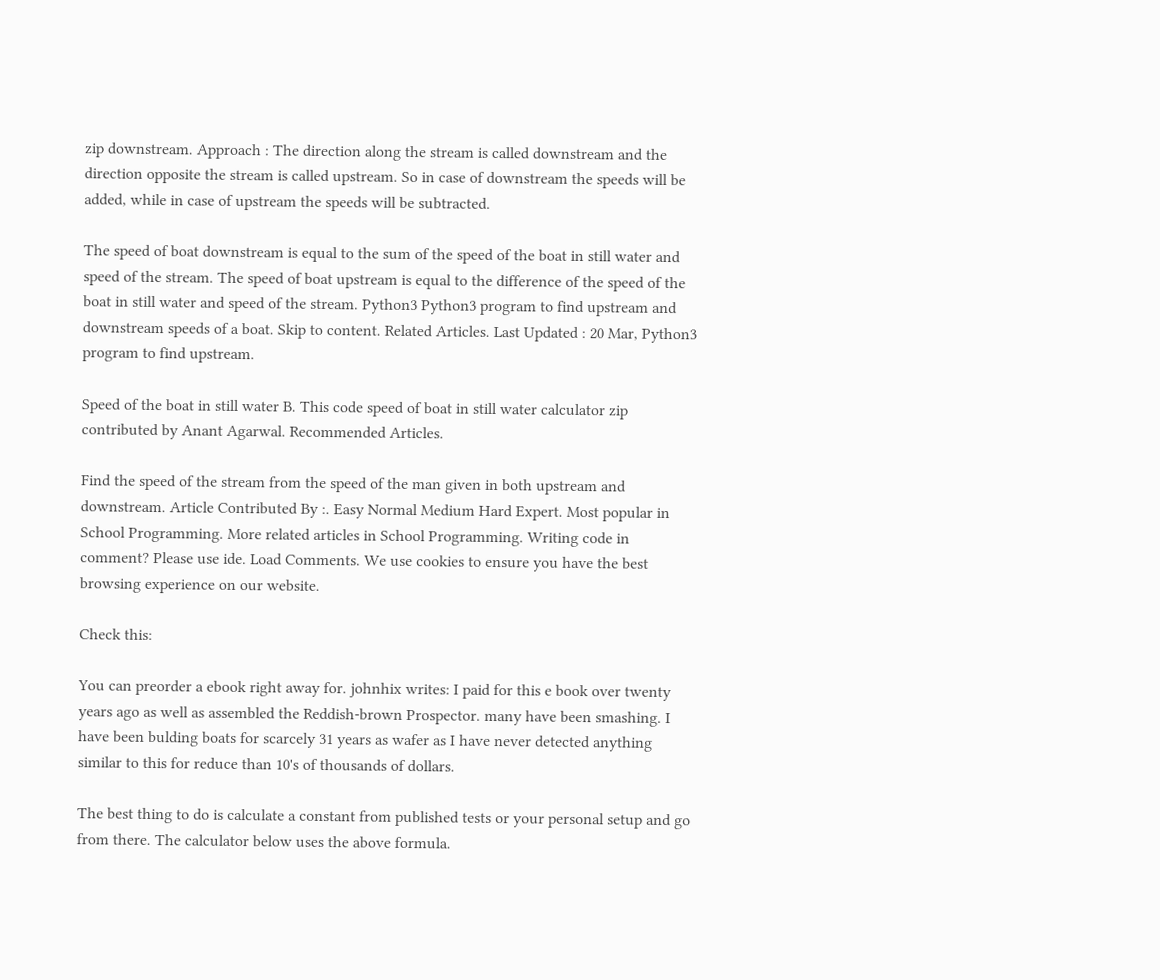zip downstream. Approach : The direction along the stream is called downstream and the direction opposite the stream is called upstream. So in case of downstream the speeds will be added, while in case of upstream the speeds will be subtracted.

The speed of boat downstream is equal to the sum of the speed of the boat in still water and speed of the stream. The speed of boat upstream is equal to the difference of the speed of the boat in still water and speed of the stream. Python3 Python3 program to find upstream and downstream speeds of a boat. Skip to content. Related Articles. Last Updated : 20 Mar, Python3 program to find upstream.

Speed of the boat in still water B. This code speed of boat in still water calculator zip contributed by Anant Agarwal. Recommended Articles.

Find the speed of the stream from the speed of the man given in both upstream and downstream. Article Contributed By :. Easy Normal Medium Hard Expert. Most popular in School Programming. More related articles in School Programming. Writing code in comment? Please use ide. Load Comments. We use cookies to ensure you have the best browsing experience on our website.

Check this:

You can preorder a ebook right away for. johnhix writes: I paid for this e book over twenty years ago as well as assembled the Reddish-brown Prospector. many have been smashing. I have been bulding boats for scarcely 31 years as wafer as I have never detected anything similar to this for reduce than 10's of thousands of dollars.

The best thing to do is calculate a constant from published tests or your personal setup and go from there. The calculator below uses the above formula.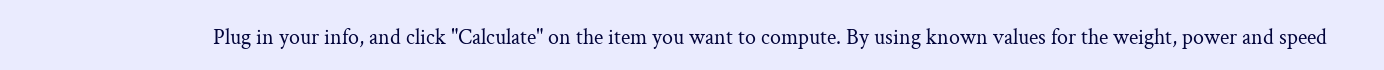Plug in your info, and click "Calculate" on the item you want to compute. By using known values for the weight, power and speed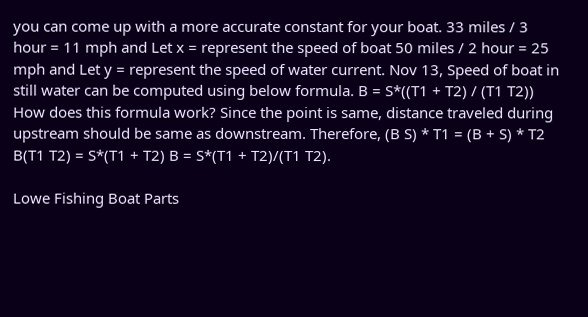you can come up with a more accurate constant for your boat. 33 miles / 3 hour = 11 mph and Let x = represent the speed of boat 50 miles / 2 hour = 25 mph and Let y = represent the speed of water current. Nov 13, Speed of boat in still water can be computed using below formula. B = S*((T1 + T2) / (T1 T2)) How does this formula work? Since the point is same, distance traveled during upstream should be same as downstream. Therefore, (B S) * T1 = (B + S) * T2 B(T1 T2) = S*(T1 + T2) B = S*(T1 + T2)/(T1 T2).

Lowe Fishing Boat Parts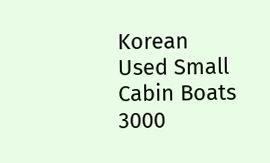Korean
Used Small Cabin Boats 3000